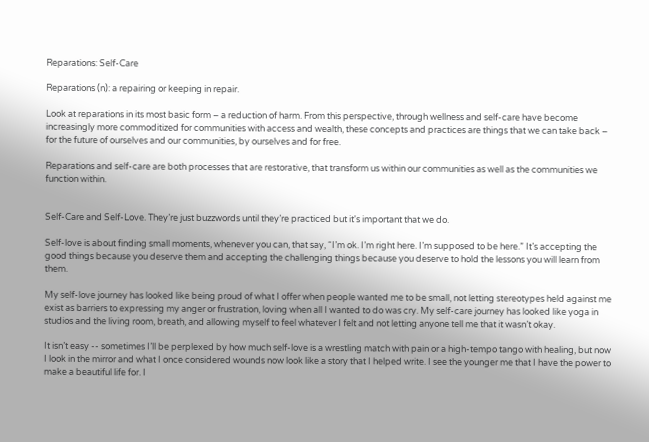Reparations: Self-Care

Reparations (n): a repairing or keeping in repair.

Look at reparations in its most basic form – a reduction of harm. From this perspective, through wellness and self-care have become increasingly more commoditized for communities with access and wealth, these concepts and practices are things that we can take back – for the future of ourselves and our communities, by ourselves and for free.

Reparations and self-care are both processes that are restorative, that transform us within our communities as well as the communities we function within.


Self-Care and Self-Love. They’re just buzzwords until they’re practiced but it's important that we do.

Self-love is about finding small moments, whenever you can, that say, “I’m ok. I’m right here. I’m supposed to be here.” It’s accepting the good things because you deserve them and accepting the challenging things because you deserve to hold the lessons you will learn from them.

My self-love journey has looked like being proud of what I offer when people wanted me to be small, not letting stereotypes held against me exist as barriers to expressing my anger or frustration, loving when all I wanted to do was cry. My self-care journey has looked like yoga in studios and the living room, breath, and allowing myself to feel whatever I felt and not letting anyone tell me that it wasn’t okay.

It isn’t easy -- sometimes I’ll be perplexed by how much self-love is a wrestling match with pain or a high-tempo tango with healing, but now I look in the mirror and what I once considered wounds now look like a story that I helped write. I see the younger me that I have the power to make a beautiful life for. I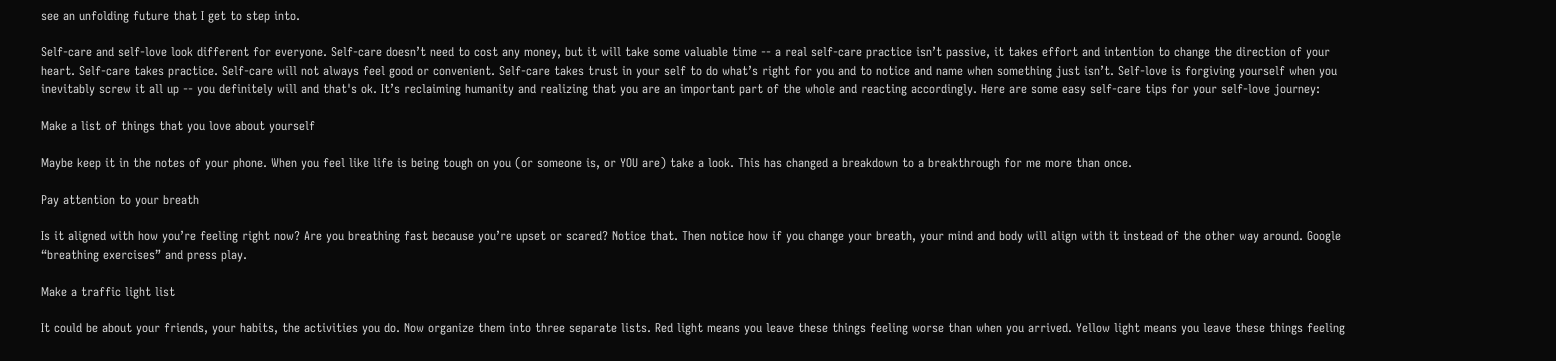see an unfolding future that I get to step into.

Self-care and self-love look different for everyone. Self-care doesn’t need to cost any money, but it will take some valuable time -- a real self-care practice isn’t passive, it takes effort and intention to change the direction of your heart. Self-care takes practice. Self-care will not always feel good or convenient. Self-care takes trust in your self to do what’s right for you and to notice and name when something just isn’t. Self-love is forgiving yourself when you inevitably screw it all up -- you definitely will and that's ok. It’s reclaiming humanity and realizing that you are an important part of the whole and reacting accordingly. Here are some easy self-care tips for your self-love journey:

Make a list of things that you love about yourself

Maybe keep it in the notes of your phone. When you feel like life is being tough on you (or someone is, or YOU are) take a look. This has changed a breakdown to a breakthrough for me more than once.

Pay attention to your breath

Is it aligned with how you’re feeling right now? Are you breathing fast because you’re upset or scared? Notice that. Then notice how if you change your breath, your mind and body will align with it instead of the other way around. Google “breathing exercises” and press play.

Make a traffic light list

It could be about your friends, your habits, the activities you do. Now organize them into three separate lists. Red light means you leave these things feeling worse than when you arrived. Yellow light means you leave these things feeling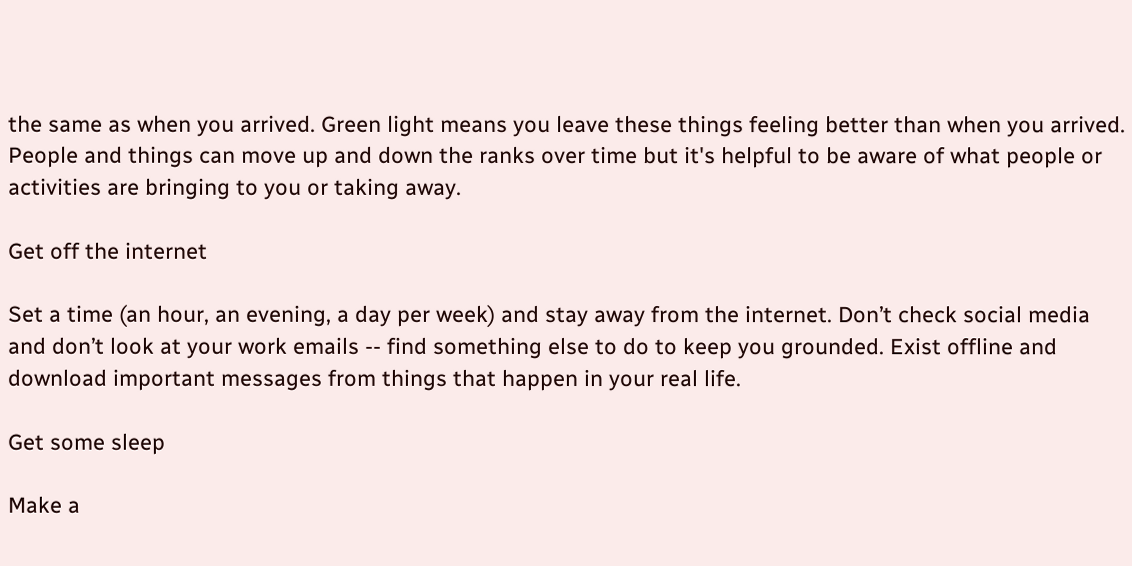the same as when you arrived. Green light means you leave these things feeling better than when you arrived. People and things can move up and down the ranks over time but it's helpful to be aware of what people or activities are bringing to you or taking away.

Get off the internet

Set a time (an hour, an evening, a day per week) and stay away from the internet. Don’t check social media and don’t look at your work emails -- find something else to do to keep you grounded. Exist offline and download important messages from things that happen in your real life.

Get some sleep

Make a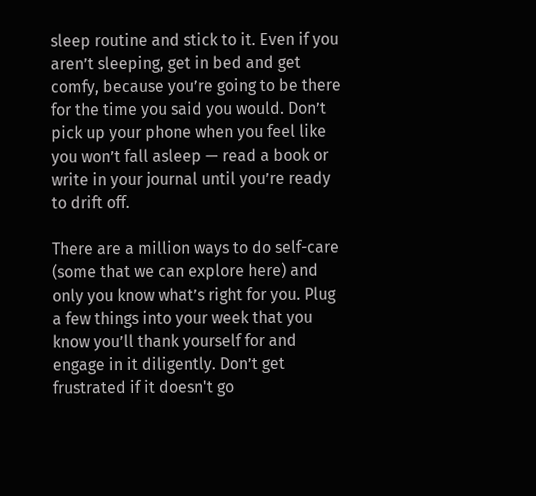sleep routine and stick to it. Even if you aren’t sleeping, get in bed and get comfy, because you’re going to be there for the time you said you would. Don’t pick up your phone when you feel like you won’t fall asleep — read a book or write in your journal until you’re ready to drift off.

There are a million ways to do self-care (some that we can explore here) and only you know what’s right for you. Plug a few things into your week that you know you’ll thank yourself for and engage in it diligently. Don’t get frustrated if it doesn't go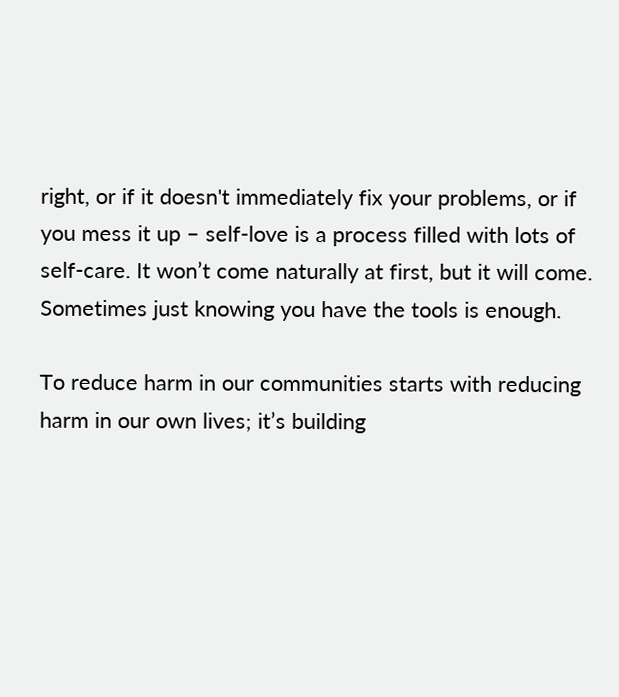right, or if it doesn't immediately fix your problems, or if you mess it up – self-love is a process filled with lots of self-care. It won’t come naturally at first, but it will come. Sometimes just knowing you have the tools is enough.

To reduce harm in our communities starts with reducing harm in our own lives; it’s building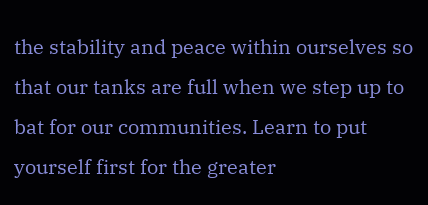the stability and peace within ourselves so that our tanks are full when we step up to bat for our communities. Learn to put yourself first for the greater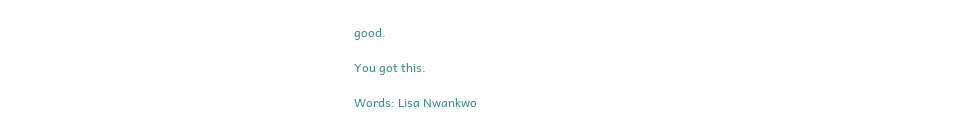good.

You got this.

Words: Lisa Nwankwo